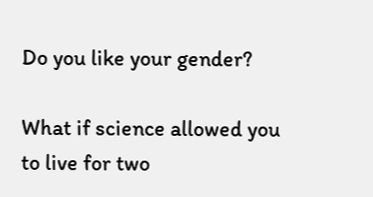Do you like your gender?

What if science allowed you to live for two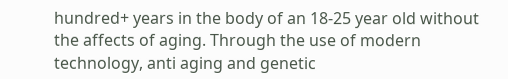hundred+ years in the body of an 18-25 year old without the affects of aging. Through the use of modern technology, anti aging and genetic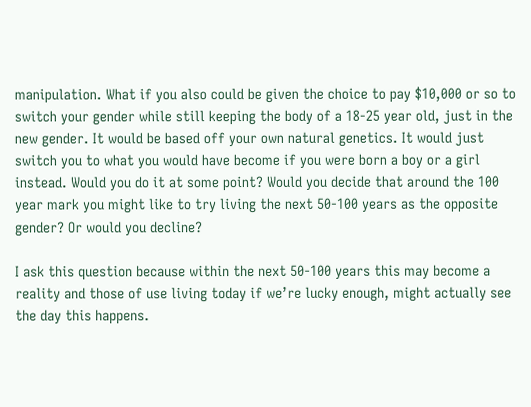manipulation. What if you also could be given the choice to pay $10,000 or so to switch your gender while still keeping the body of a 18-25 year old, just in the new gender. It would be based off your own natural genetics. It would just switch you to what you would have become if you were born a boy or a girl instead. Would you do it at some point? Would you decide that around the 100 year mark you might like to try living the next 50-100 years as the opposite gender? Or would you decline?

I ask this question because within the next 50-100 years this may become a reality and those of use living today if we’re lucky enough, might actually see the day this happens.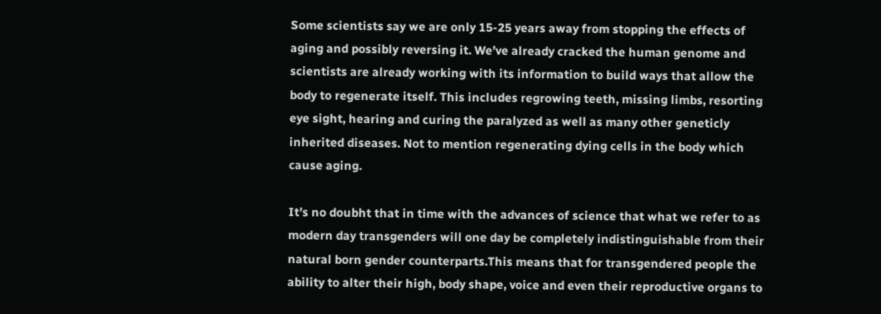Some scientists say we are only 15-25 years away from stopping the effects of aging and possibly reversing it. We’ve already cracked the human genome and scientists are already working with its information to build ways that allow the body to regenerate itself. This includes regrowing teeth, missing limbs, resorting eye sight, hearing and curing the paralyzed as well as many other geneticly inherited diseases. Not to mention regenerating dying cells in the body which cause aging.

It’s no doubht that in time with the advances of science that what we refer to as modern day transgenders will one day be completely indistinguishable from their natural born gender counterparts.This means that for transgendered people the ability to alter their high, body shape, voice and even their reproductive organs to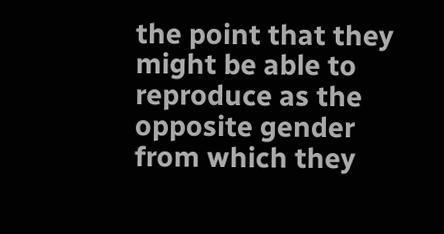the point that they might be able to reproduce as the opposite gender from which they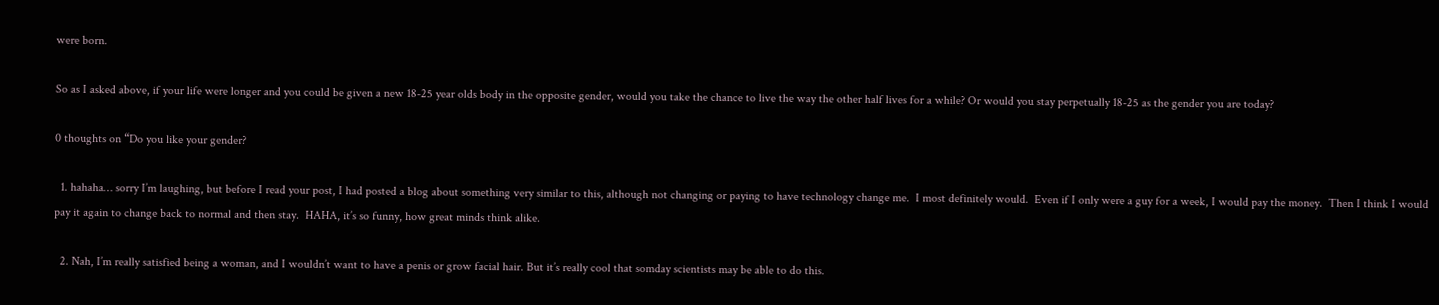were born.

So as I asked above, if your life were longer and you could be given a new 18-25 year olds body in the opposite gender, would you take the chance to live the way the other half lives for a while? Or would you stay perpetually 18-25 as the gender you are today?

0 thoughts on “Do you like your gender?

  1. hahaha… sorry I’m laughing, but before I read your post, I had posted a blog about something very similar to this, although not changing or paying to have technology change me.  I most definitely would.  Even if I only were a guy for a week, I would pay the money.  Then I think I would pay it again to change back to normal and then stay.  HAHA, it’s so funny, how great minds think alike.

  2. Nah, I’m really satisfied being a woman, and I wouldn’t want to have a penis or grow facial hair. But it’s really cool that somday scientists may be able to do this.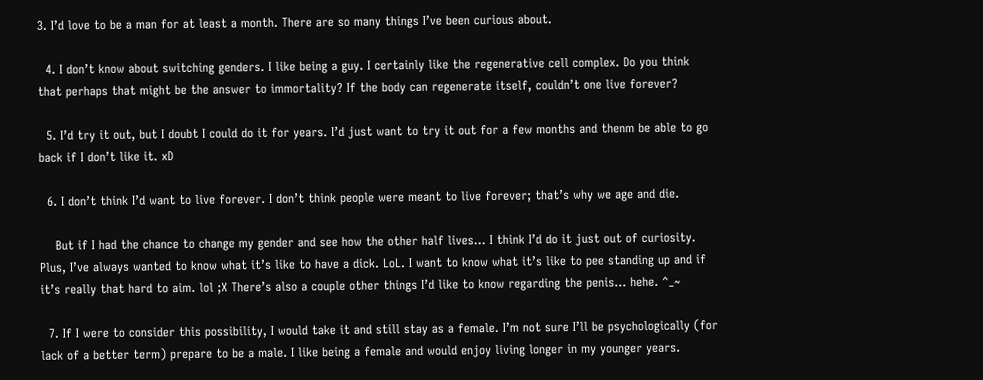3. I’d love to be a man for at least a month. There are so many things I’ve been curious about.

  4. I don’t know about switching genders. I like being a guy. I certainly like the regenerative cell complex. Do you think that perhaps that might be the answer to immortality? If the body can regenerate itself, couldn’t one live forever?

  5. I’d try it out, but I doubt I could do it for years. I’d just want to try it out for a few months and thenm be able to go back if I don’t like it. xD

  6. I don’t think I’d want to live forever. I don’t think people were meant to live forever; that’s why we age and die.

    But if I had the chance to change my gender and see how the other half lives… I think I’d do it just out of curiosity. Plus, I’ve always wanted to know what it’s like to have a dick. LoL. I want to know what it’s like to pee standing up and if it’s really that hard to aim. lol ;X There’s also a couple other things I’d like to know regarding the penis… hehe. ^_~

  7. If I were to consider this possibility, I would take it and still stay as a female. I’m not sure I’ll be psychologically (for lack of a better term) prepare to be a male. I like being a female and would enjoy living longer in my younger years.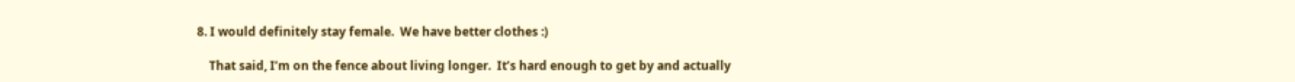8. I would definitely stay female.  We have better clothes :)

    That said, I’m on the fence about living longer.  It’s hard enough to get by and actually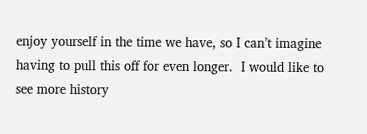enjoy yourself in the time we have, so I can’t imagine having to pull this off for even longer.  I would like to see more history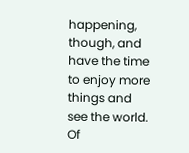happening, though, and have the time to enjoy more things and see the world.  Of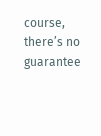course, there’s no guarantee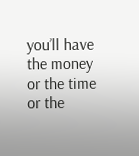you’ll have the money or the time or the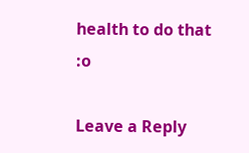health to do that :o

Leave a Reply